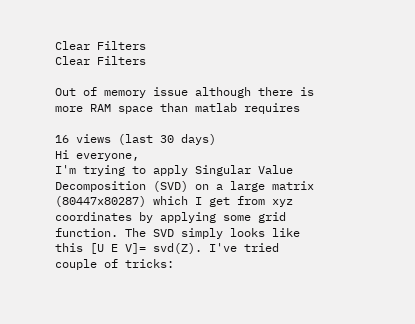Clear Filters
Clear Filters

Out of memory issue although there is more RAM space than matlab requires

16 views (last 30 days)
Hi everyone,
I'm trying to apply Singular Value Decomposition (SVD) on a large matrix (80447x80287) which I get from xyz coordinates by applying some grid function. The SVD simply looks like this [U E V]= svd(Z). I've tried couple of tricks: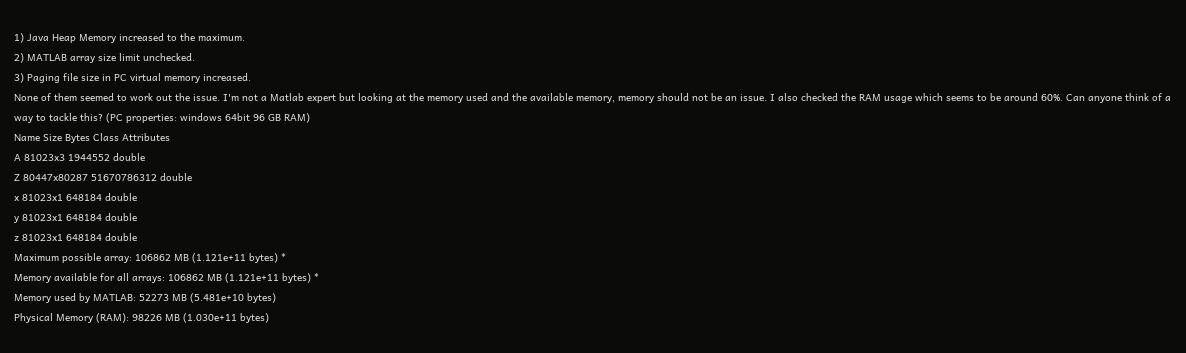1) Java Heap Memory increased to the maximum.
2) MATLAB array size limit unchecked.
3) Paging file size in PC virtual memory increased.
None of them seemed to work out the issue. I'm not a Matlab expert but looking at the memory used and the available memory, memory should not be an issue. I also checked the RAM usage which seems to be around 60%. Can anyone think of a way to tackle this? (PC properties: windows 64bit 96 GB RAM)
Name Size Bytes Class Attributes
A 81023x3 1944552 double
Z 80447x80287 51670786312 double
x 81023x1 648184 double
y 81023x1 648184 double
z 81023x1 648184 double
Maximum possible array: 106862 MB (1.121e+11 bytes) *
Memory available for all arrays: 106862 MB (1.121e+11 bytes) *
Memory used by MATLAB: 52273 MB (5.481e+10 bytes)
Physical Memory (RAM): 98226 MB (1.030e+11 bytes)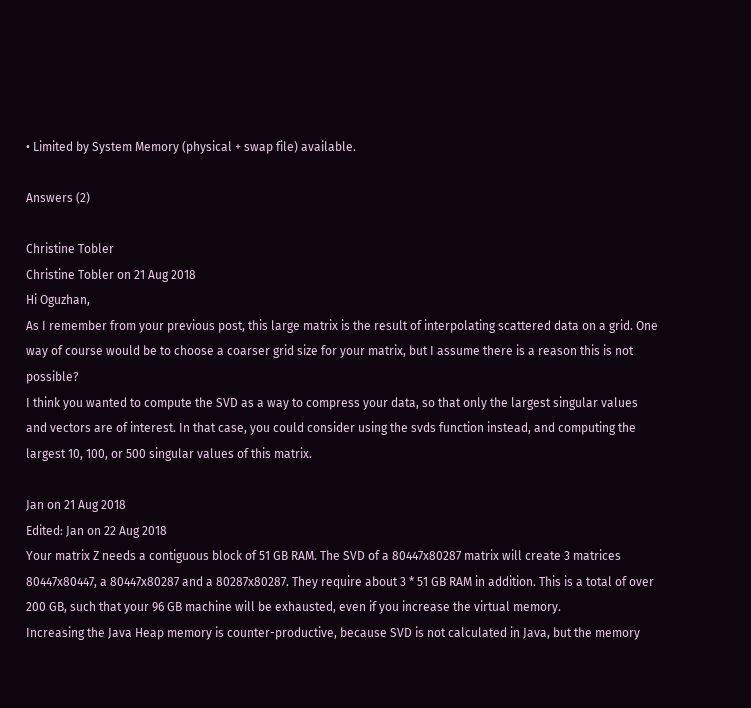• Limited by System Memory (physical + swap file) available.

Answers (2)

Christine Tobler
Christine Tobler on 21 Aug 2018
Hi Oguzhan,
As I remember from your previous post, this large matrix is the result of interpolating scattered data on a grid. One way of course would be to choose a coarser grid size for your matrix, but I assume there is a reason this is not possible?
I think you wanted to compute the SVD as a way to compress your data, so that only the largest singular values and vectors are of interest. In that case, you could consider using the svds function instead, and computing the largest 10, 100, or 500 singular values of this matrix.

Jan on 21 Aug 2018
Edited: Jan on 22 Aug 2018
Your matrix Z needs a contiguous block of 51 GB RAM. The SVD of a 80447x80287 matrix will create 3 matrices 80447x80447, a 80447x80287 and a 80287x80287. They require about 3 * 51 GB RAM in addition. This is a total of over 200 GB, such that your 96 GB machine will be exhausted, even if you increase the virtual memory.
Increasing the Java Heap memory is counter-productive, because SVD is not calculated in Java, but the memory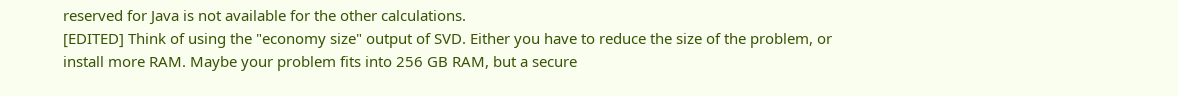reserved for Java is not available for the other calculations.
[EDITED] Think of using the "economy size" output of SVD. Either you have to reduce the size of the problem, or install more RAM. Maybe your problem fits into 256 GB RAM, but a secure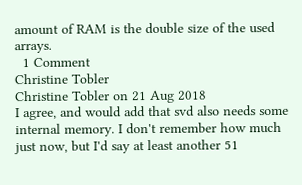amount of RAM is the double size of the used arrays.
  1 Comment
Christine Tobler
Christine Tobler on 21 Aug 2018
I agree, and would add that svd also needs some internal memory. I don't remember how much just now, but I'd say at least another 51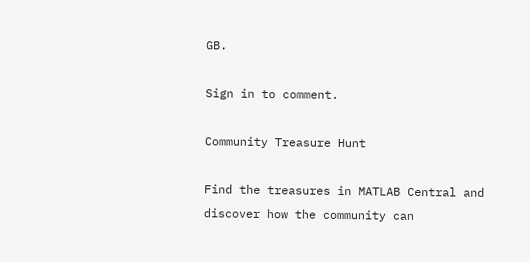GB.

Sign in to comment.

Community Treasure Hunt

Find the treasures in MATLAB Central and discover how the community can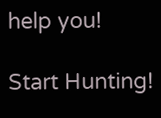help you!

Start Hunting!